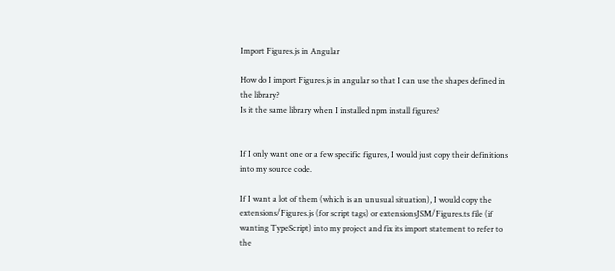Import Figures.js in Angular

How do I import Figures.js in angular so that I can use the shapes defined in the library?
Is it the same library when I installed npm install figures?


If I only want one or a few specific figures, I would just copy their definitions into my source code.

If I want a lot of them (which is an unusual situation), I would copy the extensions/Figures.js (for script tags) or extensionsJSM/Figures.ts file (if wanting TypeScript) into my project and fix its import statement to refer to the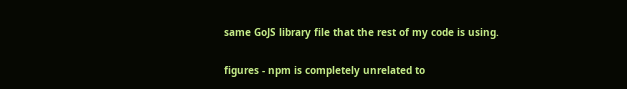same GoJS library file that the rest of my code is using.

figures - npm is completely unrelated to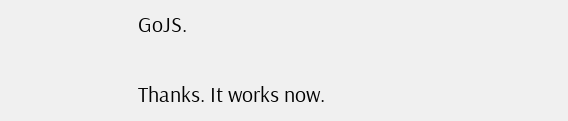GoJS.

Thanks. It works now.